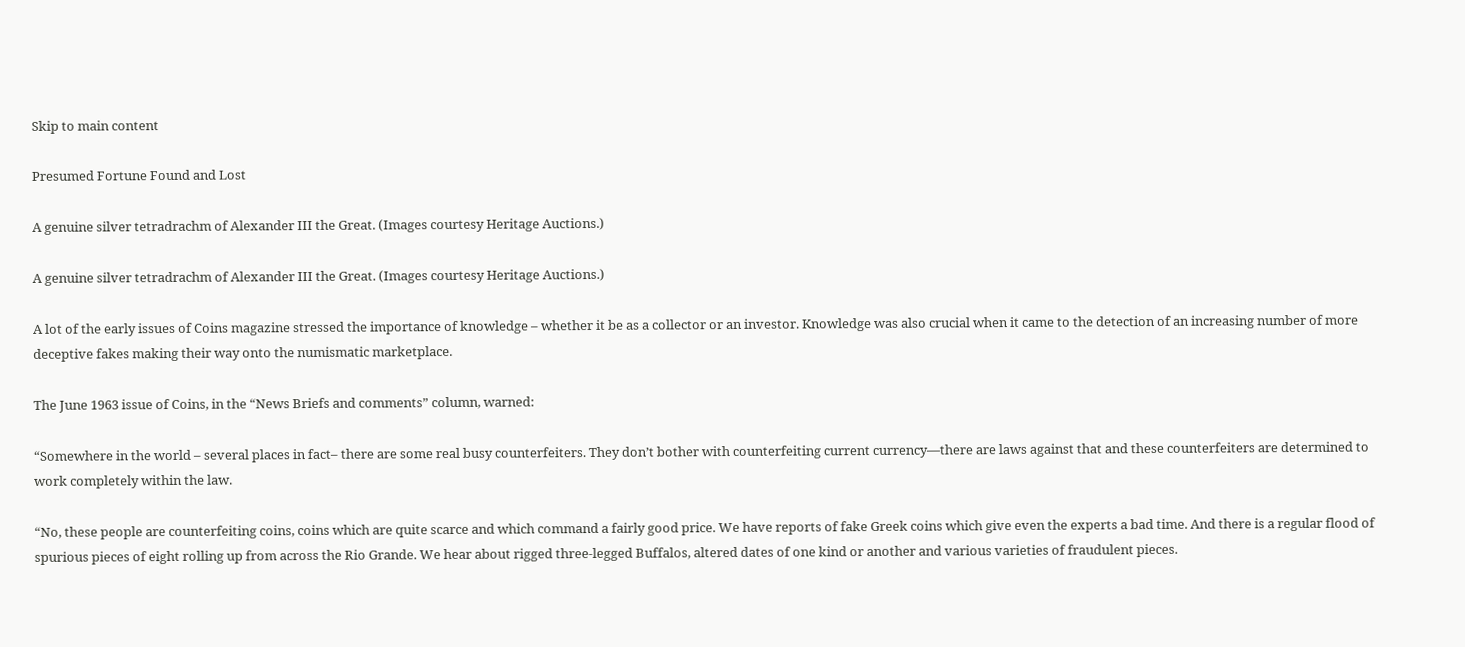Skip to main content

Presumed Fortune Found and Lost

A genuine silver tetradrachm of Alexander III the Great. (Images courtesy Heritage Auctions.)

A genuine silver tetradrachm of Alexander III the Great. (Images courtesy Heritage Auctions.)

A lot of the early issues of Coins magazine stressed the importance of knowledge – whether it be as a collector or an investor. Knowledge was also crucial when it came to the detection of an increasing number of more deceptive fakes making their way onto the numismatic marketplace.

The June 1963 issue of Coins, in the “News Briefs and comments” column, warned:

“Somewhere in the world – several places in fact– there are some real busy counterfeiters. They don’t bother with counterfeiting current currency—there are laws against that and these counterfeiters are determined to work completely within the law.

“No, these people are counterfeiting coins, coins which are quite scarce and which command a fairly good price. We have reports of fake Greek coins which give even the experts a bad time. And there is a regular flood of spurious pieces of eight rolling up from across the Rio Grande. We hear about rigged three-legged Buffalos, altered dates of one kind or another and various varieties of fraudulent pieces.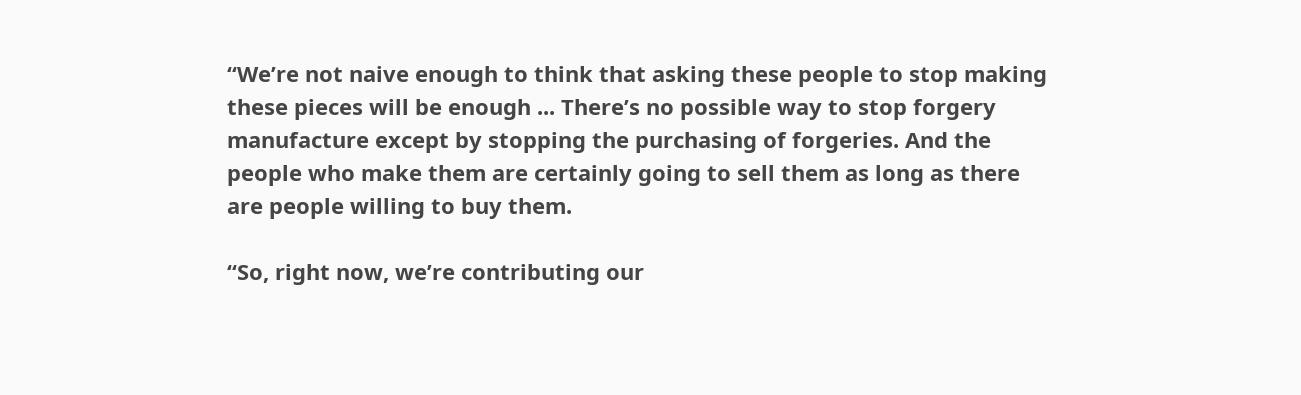“We’re not naive enough to think that asking these people to stop making these pieces will be enough ... There’s no possible way to stop forgery manufacture except by stopping the purchasing of forgeries. And the people who make them are certainly going to sell them as long as there are people willing to buy them.

“So, right now, we’re contributing our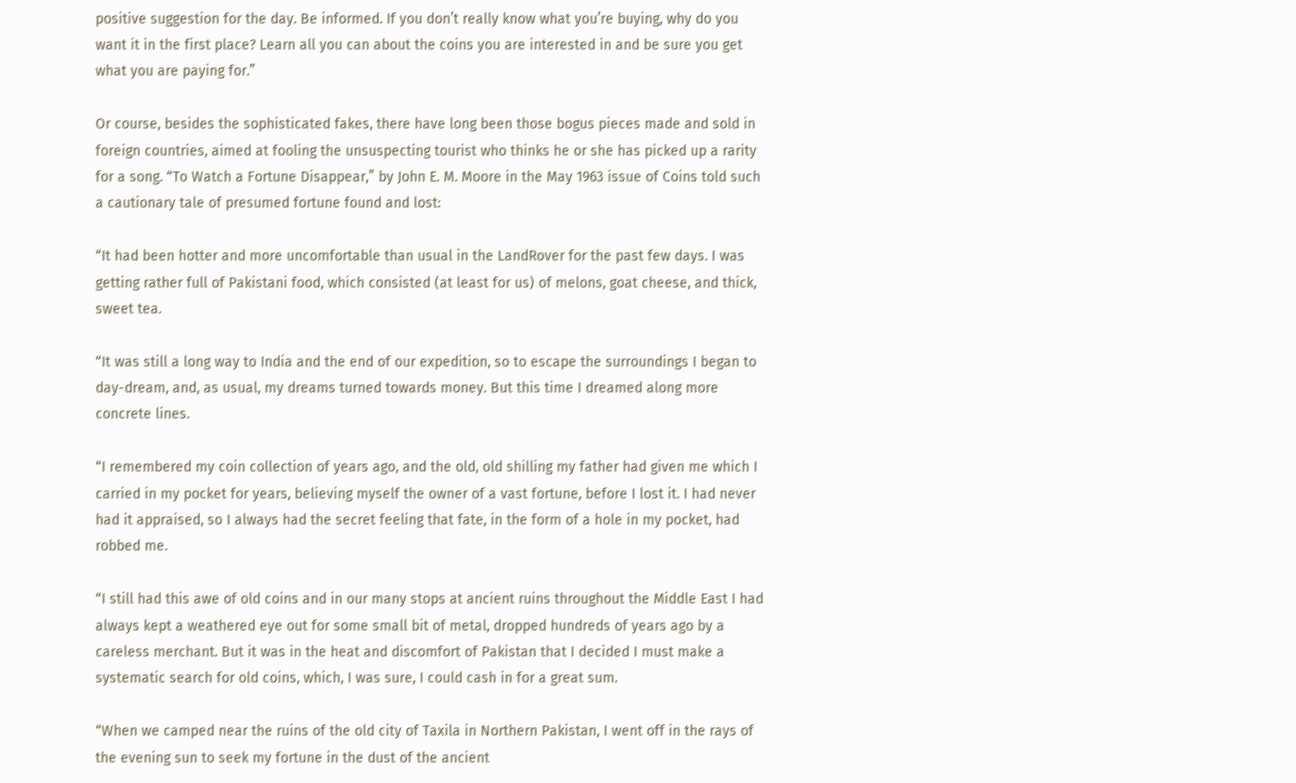positive suggestion for the day. Be informed. If you don’t really know what you’re buying, why do you want it in the first place? Learn all you can about the coins you are interested in and be sure you get what you are paying for.”

Or course, besides the sophisticated fakes, there have long been those bogus pieces made and sold in foreign countries, aimed at fooling the unsuspecting tourist who thinks he or she has picked up a rarity for a song. “To Watch a Fortune Disappear,” by John E. M. Moore in the May 1963 issue of Coins told such a cautionary tale of presumed fortune found and lost:

“It had been hotter and more uncomfortable than usual in the LandRover for the past few days. I was getting rather full of Pakistani food, which consisted (at least for us) of melons, goat cheese, and thick, sweet tea.

“It was still a long way to India and the end of our expedition, so to escape the surroundings I began to day-dream, and, as usual, my dreams turned towards money. But this time I dreamed along more concrete lines.

“I remembered my coin collection of years ago, and the old, old shilling my father had given me which I carried in my pocket for years, believing myself the owner of a vast fortune, before I lost it. I had never had it appraised, so I always had the secret feeling that fate, in the form of a hole in my pocket, had robbed me.

“I still had this awe of old coins and in our many stops at ancient ruins throughout the Middle East I had always kept a weathered eye out for some small bit of metal, dropped hundreds of years ago by a careless merchant. But it was in the heat and discomfort of Pakistan that I decided I must make a systematic search for old coins, which, I was sure, I could cash in for a great sum.

“When we camped near the ruins of the old city of Taxila in Northern Pakistan, I went off in the rays of the evening sun to seek my fortune in the dust of the ancient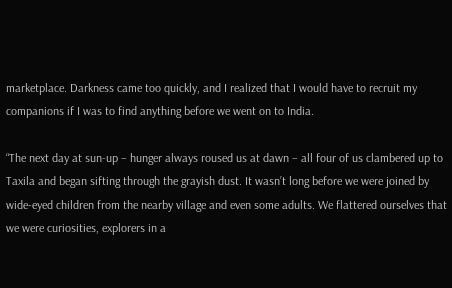marketplace. Darkness came too quickly, and I realized that I would have to recruit my companions if I was to find anything before we went on to India.

“The next day at sun-up – hunger always roused us at dawn – all four of us clambered up to Taxila and began sifting through the grayish dust. It wasn’t long before we were joined by wide-eyed children from the nearby village and even some adults. We flattered ourselves that we were curiosities, explorers in a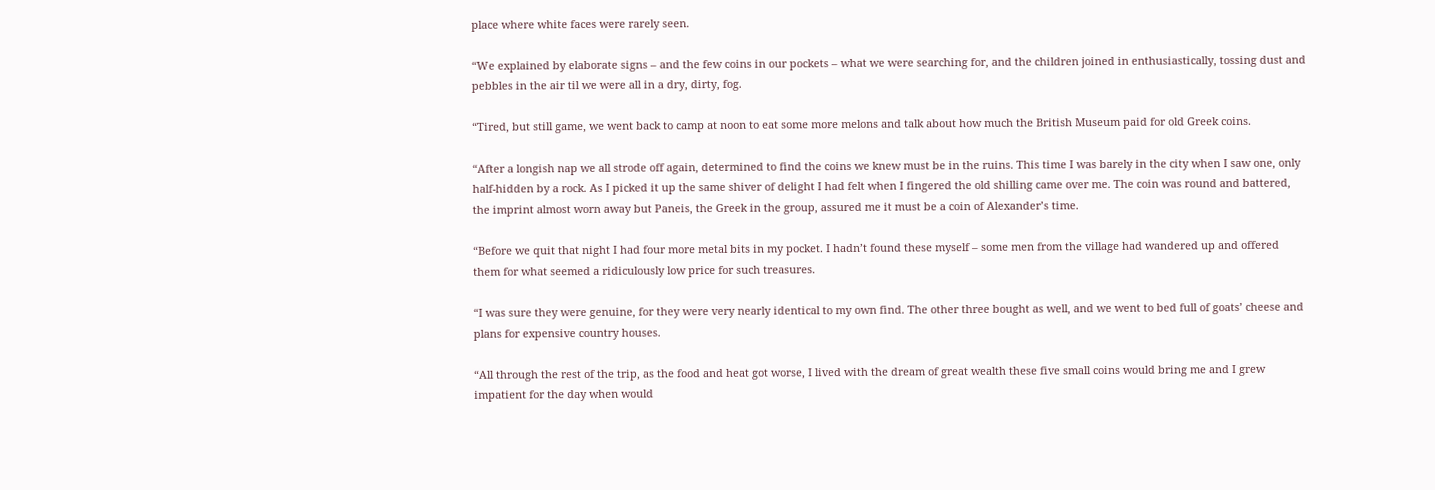place where white faces were rarely seen.

“We explained by elaborate signs – and the few coins in our pockets – what we were searching for, and the children joined in enthusiastically, tossing dust and pebbles in the air til we were all in a dry, dirty, fog.

“Tired, but still game, we went back to camp at noon to eat some more melons and talk about how much the British Museum paid for old Greek coins.

“After a longish nap we all strode off again, determined to find the coins we knew must be in the ruins. This time I was barely in the city when I saw one, only half-hidden by a rock. As I picked it up the same shiver of delight I had felt when I fingered the old shilling came over me. The coin was round and battered, the imprint almost worn away but Paneis, the Greek in the group, assured me it must be a coin of Alexander’s time.

“Before we quit that night I had four more metal bits in my pocket. I hadn’t found these myself – some men from the village had wandered up and offered them for what seemed a ridiculously low price for such treasures.

“I was sure they were genuine, for they were very nearly identical to my own find. The other three bought as well, and we went to bed full of goats’ cheese and plans for expensive country houses.

“All through the rest of the trip, as the food and heat got worse, I lived with the dream of great wealth these five small coins would bring me and I grew impatient for the day when would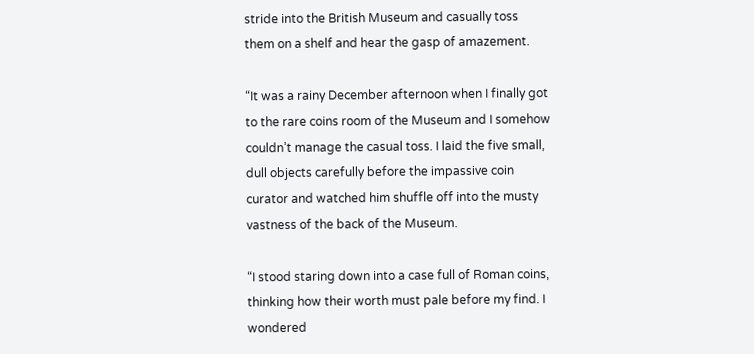stride into the British Museum and casually toss them on a shelf and hear the gasp of amazement.

“It was a rainy December afternoon when I finally got to the rare coins room of the Museum and I somehow couldn’t manage the casual toss. I laid the five small, dull objects carefully before the impassive coin curator and watched him shuffle off into the musty vastness of the back of the Museum.

“I stood staring down into a case full of Roman coins, thinking how their worth must pale before my find. I wondered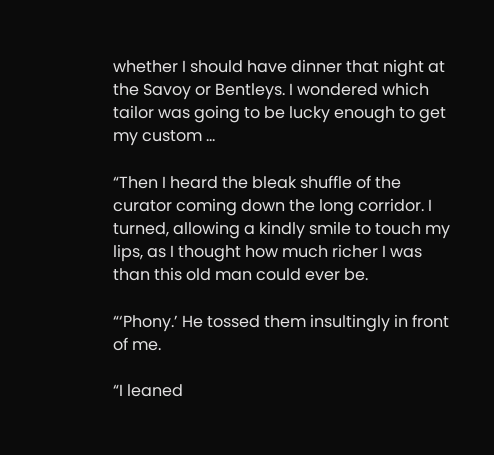whether I should have dinner that night at the Savoy or Bentleys. I wondered which tailor was going to be lucky enough to get my custom …

“Then I heard the bleak shuffle of the curator coming down the long corridor. I turned, allowing a kindly smile to touch my lips, as I thought how much richer I was than this old man could ever be.

“‘Phony.’ He tossed them insultingly in front of me.

“I leaned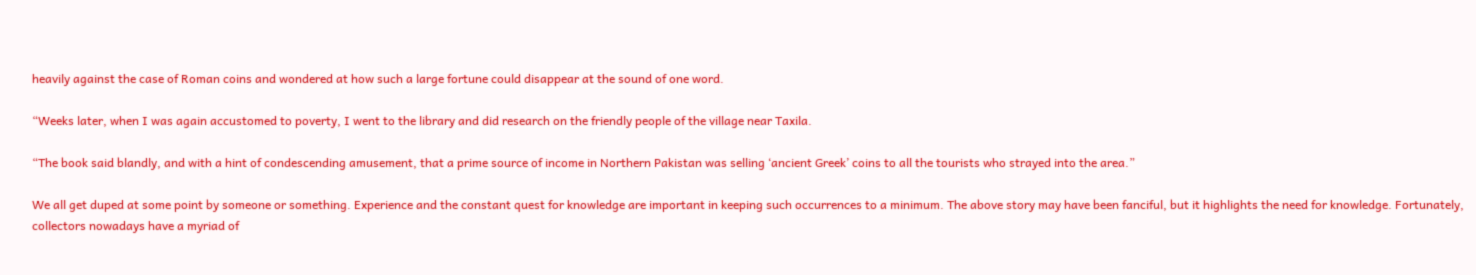heavily against the case of Roman coins and wondered at how such a large fortune could disappear at the sound of one word.

“Weeks later, when I was again accustomed to poverty, I went to the library and did research on the friendly people of the village near Taxila.

“The book said blandly, and with a hint of condescending amusement, that a prime source of income in Northern Pakistan was selling ‘ancient Greek’ coins to all the tourists who strayed into the area.”

We all get duped at some point by someone or something. Experience and the constant quest for knowledge are important in keeping such occurrences to a minimum. The above story may have been fanciful, but it highlights the need for knowledge. Fortunately, collectors nowadays have a myriad of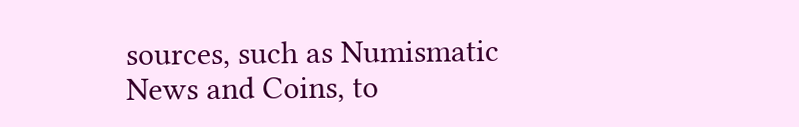sources, such as Numismatic News and Coins, to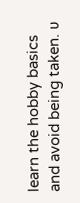learn the hobby basics and avoid being taken. υ